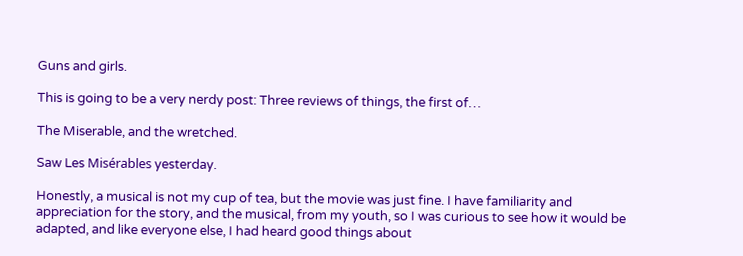Guns and girls.

This is going to be a very nerdy post: Three reviews of things, the first of…

The Miserable, and the wretched.

Saw Les Misérables yesterday.

Honestly, a musical is not my cup of tea, but the movie was just fine. I have familiarity and appreciation for the story, and the musical, from my youth, so I was curious to see how it would be adapted, and like everyone else, I had heard good things about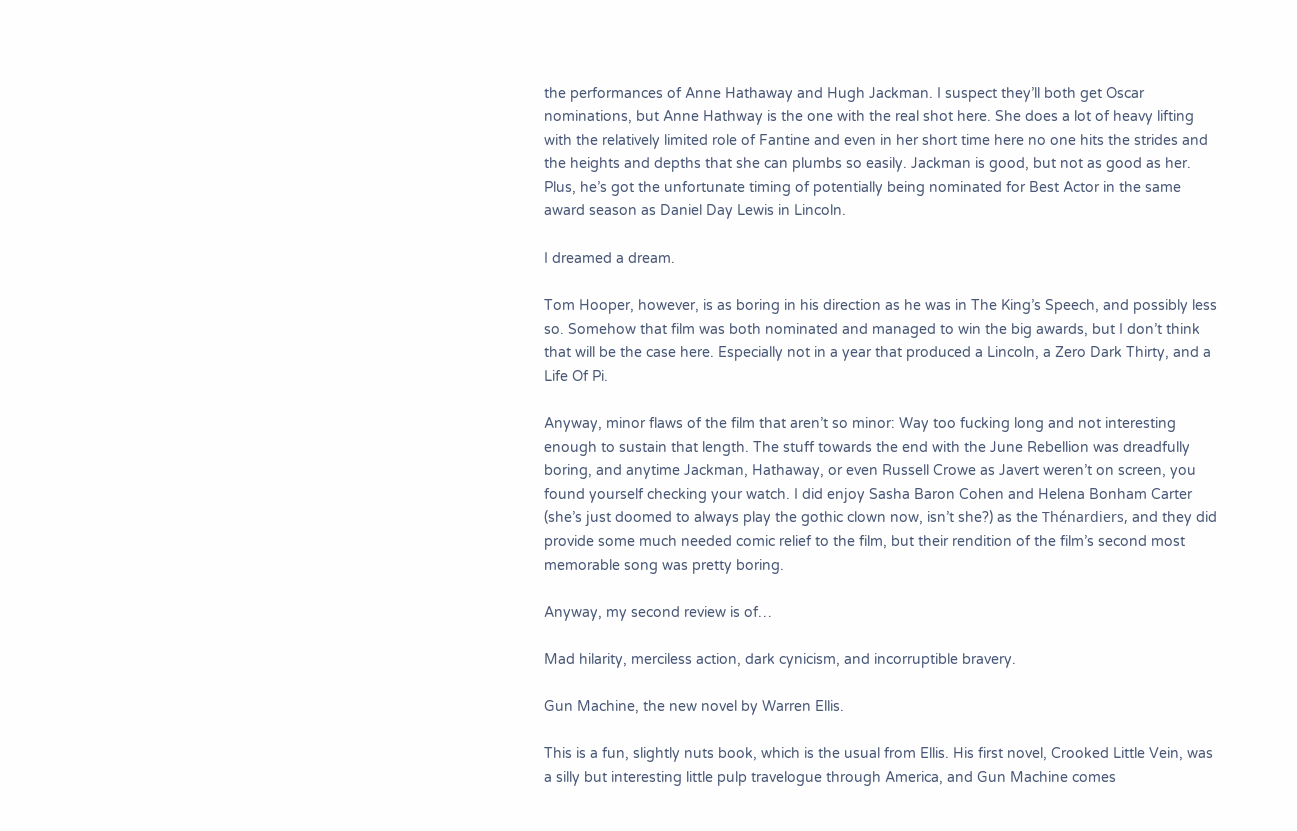the performances of Anne Hathaway and Hugh Jackman. I suspect they’ll both get Oscar nominations, but Anne Hathway is the one with the real shot here. She does a lot of heavy lifting with the relatively limited role of Fantine and even in her short time here no one hits the strides and the heights and depths that she can plumbs so easily. Jackman is good, but not as good as her. Plus, he’s got the unfortunate timing of potentially being nominated for Best Actor in the same award season as Daniel Day Lewis in Lincoln.

I dreamed a dream.

Tom Hooper, however, is as boring in his direction as he was in The King’s Speech, and possibly less so. Somehow that film was both nominated and managed to win the big awards, but I don’t think that will be the case here. Especially not in a year that produced a Lincoln, a Zero Dark Thirty, and a Life Of Pi.

Anyway, minor flaws of the film that aren’t so minor: Way too fucking long and not interesting enough to sustain that length. The stuff towards the end with the June Rebellion was dreadfully boring, and anytime Jackman, Hathaway, or even Russell Crowe as Javert weren’t on screen, you found yourself checking your watch. I did enjoy Sasha Baron Cohen and Helena Bonham Carter (she’s just doomed to always play the gothic clown now, isn’t she?) as the Thénardiers, and they did provide some much needed comic relief to the film, but their rendition of the film’s second most memorable song was pretty boring.

Anyway, my second review is of…

Mad hilarity, merciless action, dark cynicism, and incorruptible bravery.

Gun Machine, the new novel by Warren Ellis.

This is a fun, slightly nuts book, which is the usual from Ellis. His first novel, Crooked Little Vein, was a silly but interesting little pulp travelogue through America, and Gun Machine comes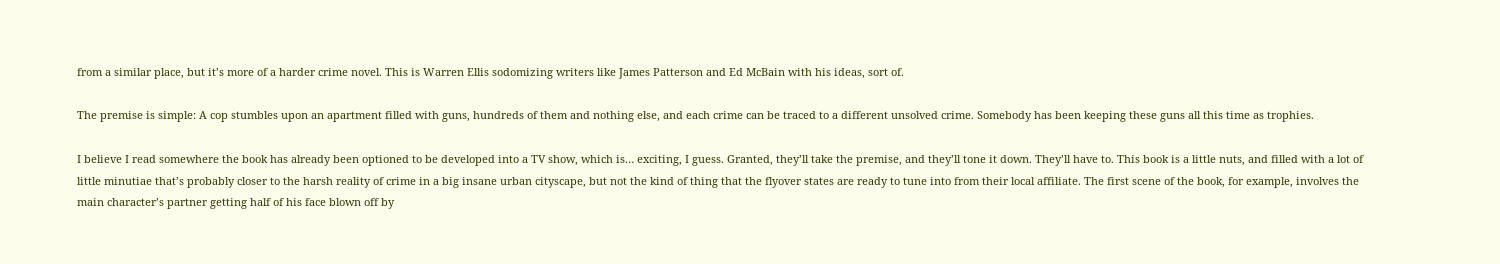from a similar place, but it’s more of a harder crime novel. This is Warren Ellis sodomizing writers like James Patterson and Ed McBain with his ideas, sort of.

The premise is simple: A cop stumbles upon an apartment filled with guns, hundreds of them and nothing else, and each crime can be traced to a different unsolved crime. Somebody has been keeping these guns all this time as trophies.

I believe I read somewhere the book has already been optioned to be developed into a TV show, which is… exciting, I guess. Granted, they’ll take the premise, and they’ll tone it down. They’ll have to. This book is a little nuts, and filled with a lot of little minutiae that’s probably closer to the harsh reality of crime in a big insane urban cityscape, but not the kind of thing that the flyover states are ready to tune into from their local affiliate. The first scene of the book, for example, involves the main character’s partner getting half of his face blown off by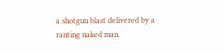a shotgun blast delivered by a ranting naked man.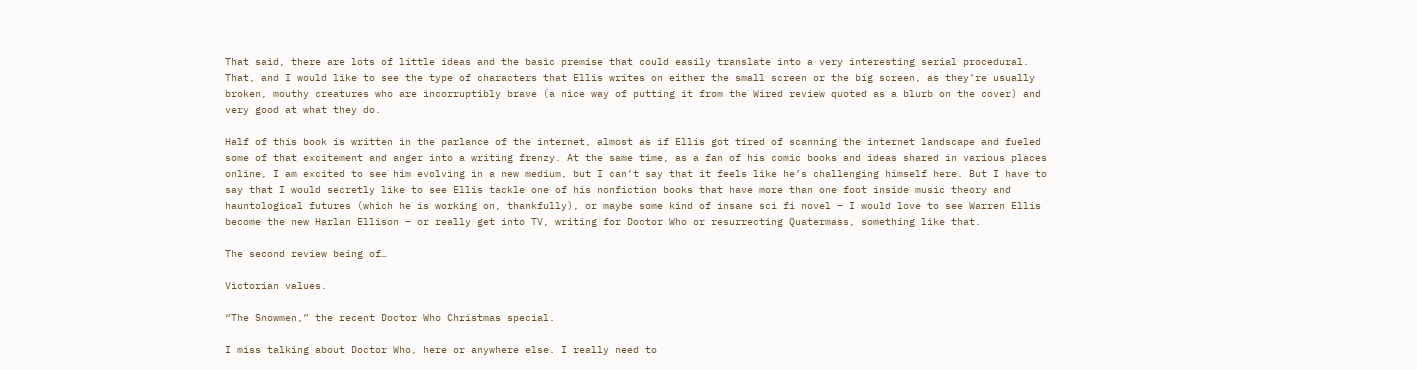That said, there are lots of little ideas and the basic premise that could easily translate into a very interesting serial procedural. That, and I would like to see the type of characters that Ellis writes on either the small screen or the big screen, as they’re usually broken, mouthy creatures who are incorruptibly brave (a nice way of putting it from the Wired review quoted as a blurb on the cover) and very good at what they do.

Half of this book is written in the parlance of the internet, almost as if Ellis got tired of scanning the internet landscape and fueled some of that excitement and anger into a writing frenzy. At the same time, as a fan of his comic books and ideas shared in various places online, I am excited to see him evolving in a new medium, but I can’t say that it feels like he’s challenging himself here. But I have to say that I would secretly like to see Ellis tackle one of his nonfiction books that have more than one foot inside music theory and hauntological futures (which he is working on, thankfully), or maybe some kind of insane sci fi novel – I would love to see Warren Ellis become the new Harlan Ellison – or really get into TV, writing for Doctor Who or resurrecting Quatermass, something like that.

The second review being of…

Victorian values.

“The Snowmen,” the recent Doctor Who Christmas special.

I miss talking about Doctor Who, here or anywhere else. I really need to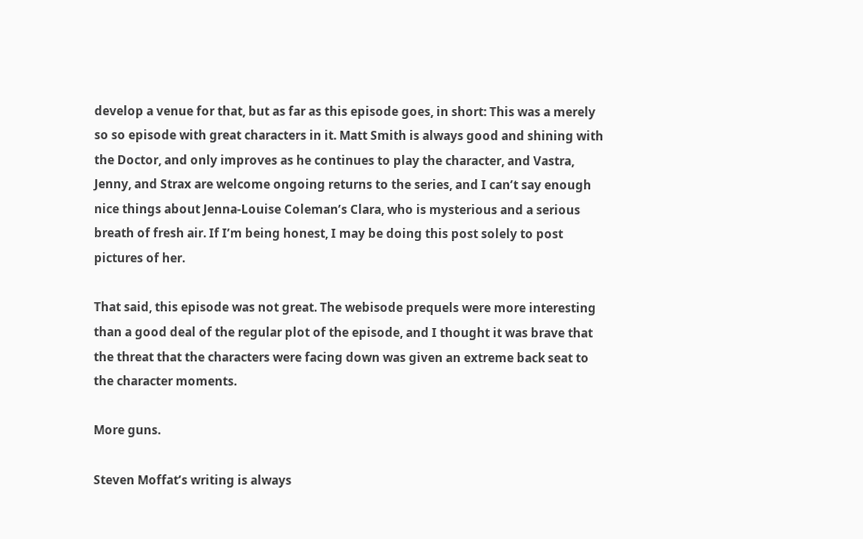develop a venue for that, but as far as this episode goes, in short: This was a merely so so episode with great characters in it. Matt Smith is always good and shining with the Doctor, and only improves as he continues to play the character, and Vastra, Jenny, and Strax are welcome ongoing returns to the series, and I can’t say enough nice things about Jenna-Louise Coleman’s Clara, who is mysterious and a serious breath of fresh air. If I’m being honest, I may be doing this post solely to post pictures of her.

That said, this episode was not great. The webisode prequels were more interesting than a good deal of the regular plot of the episode, and I thought it was brave that the threat that the characters were facing down was given an extreme back seat to the character moments.

More guns.

Steven Moffat’s writing is always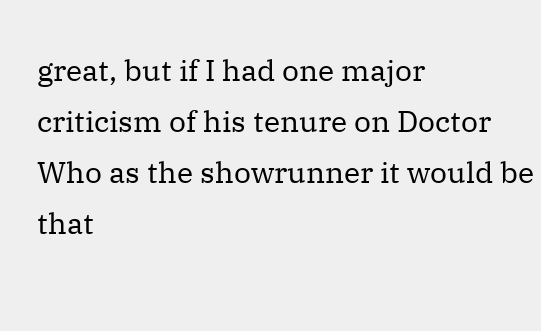great, but if I had one major criticism of his tenure on Doctor Who as the showrunner it would be that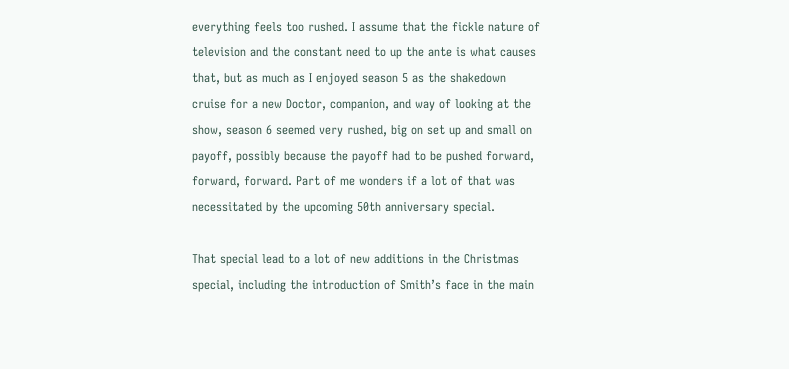everything feels too rushed. I assume that the fickle nature of television and the constant need to up the ante is what causes that, but as much as I enjoyed season 5 as the shakedown cruise for a new Doctor, companion, and way of looking at the show, season 6 seemed very rushed, big on set up and small on payoff, possibly because the payoff had to be pushed forward, forward, forward. Part of me wonders if a lot of that was necessitated by the upcoming 50th anniversary special.

That special lead to a lot of new additions in the Christmas special, including the introduction of Smith’s face in the main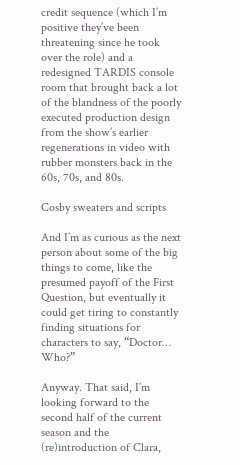credit sequence (which I’m positive they’ve been threatening since he took over the role) and a redesigned TARDIS console room that brought back a lot of the blandness of the poorly executed production design from the show’s earlier regenerations in video with rubber monsters back in the 60s, 70s, and 80s.

Cosby sweaters and scripts

And I’m as curious as the next person about some of the big things to come, like the presumed payoff of the First Question, but eventually it could get tiring to constantly finding situations for characters to say, “Doctor… Who?”

Anyway. That said, I’m looking forward to the second half of the current season and the (re)introduction of Clara,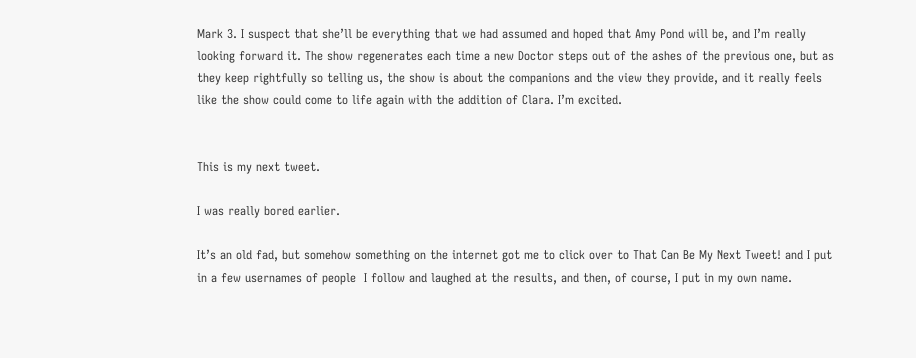Mark 3. I suspect that she’ll be everything that we had assumed and hoped that Amy Pond will be, and I’m really looking forward it. The show regenerates each time a new Doctor steps out of the ashes of the previous one, but as they keep rightfully so telling us, the show is about the companions and the view they provide, and it really feels like the show could come to life again with the addition of Clara. I’m excited.


This is my next tweet.

I was really bored earlier.

It’s an old fad, but somehow something on the internet got me to click over to That Can Be My Next Tweet! and I put in a few usernames of people  I follow and laughed at the results, and then, of course, I put in my own name.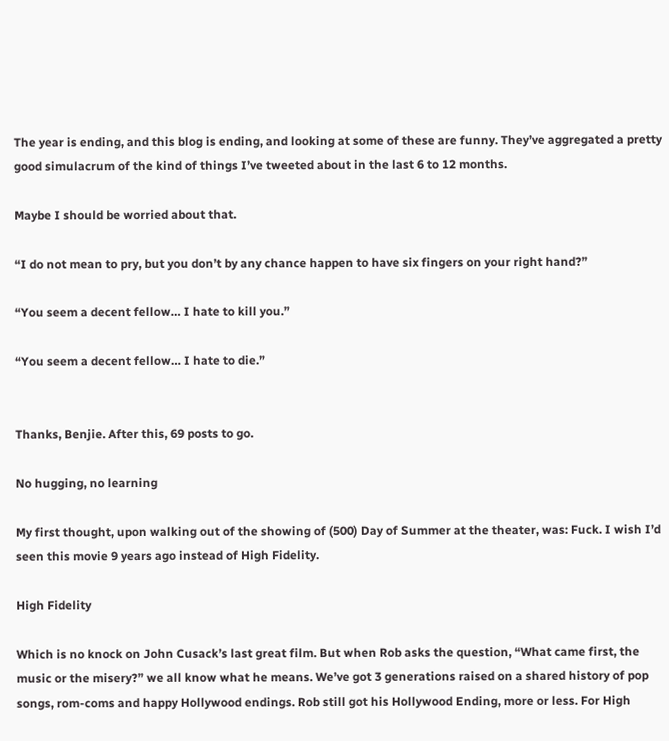The year is ending, and this blog is ending, and looking at some of these are funny. They’ve aggregated a pretty good simulacrum of the kind of things I’ve tweeted about in the last 6 to 12 months.

Maybe I should be worried about that.

“I do not mean to pry, but you don’t by any chance happen to have six fingers on your right hand?”

“You seem a decent fellow… I hate to kill you.”

“You seem a decent fellow… I hate to die.”


Thanks, Benjie. After this, 69 posts to go.

No hugging, no learning

My first thought, upon walking out of the showing of (500) Day of Summer at the theater, was: Fuck. I wish I’d seen this movie 9 years ago instead of High Fidelity.

High Fidelity

Which is no knock on John Cusack’s last great film. But when Rob asks the question, “What came first, the music or the misery?” we all know what he means. We’ve got 3 generations raised on a shared history of pop songs, rom-coms and happy Hollywood endings. Rob still got his Hollywood Ending, more or less. For High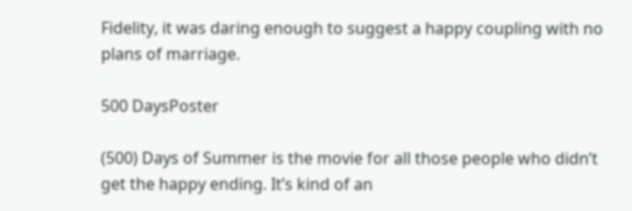Fidelity, it was daring enough to suggest a happy coupling with no plans of marriage.

500 DaysPoster

(500) Days of Summer is the movie for all those people who didn’t get the happy ending. It’s kind of an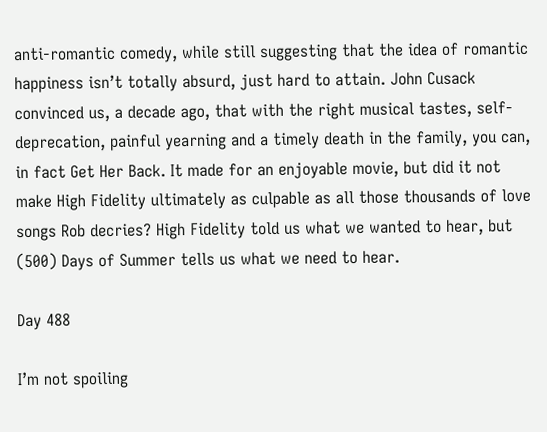anti-romantic comedy, while still suggesting that the idea of romantic happiness isn’t totally absurd, just hard to attain. John Cusack convinced us, a decade ago, that with the right musical tastes, self-deprecation, painful yearning and a timely death in the family, you can, in fact Get Her Back. It made for an enjoyable movie, but did it not make High Fidelity ultimately as culpable as all those thousands of love songs Rob decries? High Fidelity told us what we wanted to hear, but (500) Days of Summer tells us what we need to hear.

Day 488

I’m not spoiling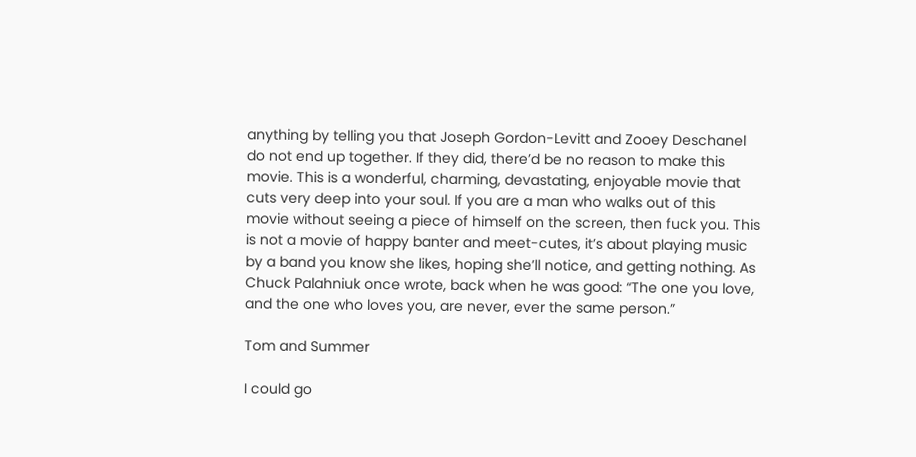anything by telling you that Joseph Gordon-Levitt and Zooey Deschanel do not end up together. If they did, there’d be no reason to make this movie. This is a wonderful, charming, devastating, enjoyable movie that cuts very deep into your soul. If you are a man who walks out of this movie without seeing a piece of himself on the screen, then fuck you. This is not a movie of happy banter and meet-cutes, it’s about playing music by a band you know she likes, hoping she’ll notice, and getting nothing. As Chuck Palahniuk once wrote, back when he was good: “The one you love, and the one who loves you, are never, ever the same person.”

Tom and Summer

I could go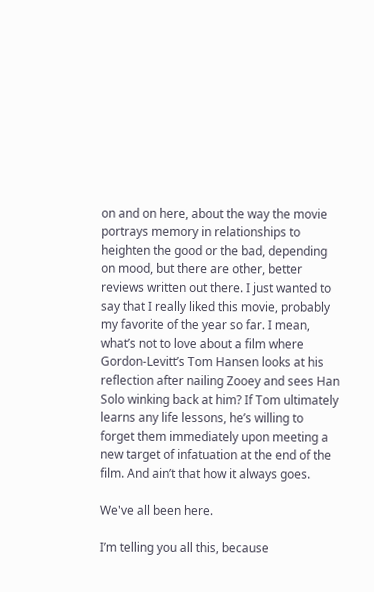on and on here, about the way the movie portrays memory in relationships to heighten the good or the bad, depending on mood, but there are other, better reviews written out there. I just wanted to say that I really liked this movie, probably my favorite of the year so far. I mean, what’s not to love about a film where Gordon-Levitt’s Tom Hansen looks at his reflection after nailing Zooey and sees Han Solo winking back at him? If Tom ultimately learns any life lessons, he’s willing to forget them immediately upon meeting a new target of infatuation at the end of the film. And ain’t that how it always goes.

We've all been here.

I’m telling you all this, because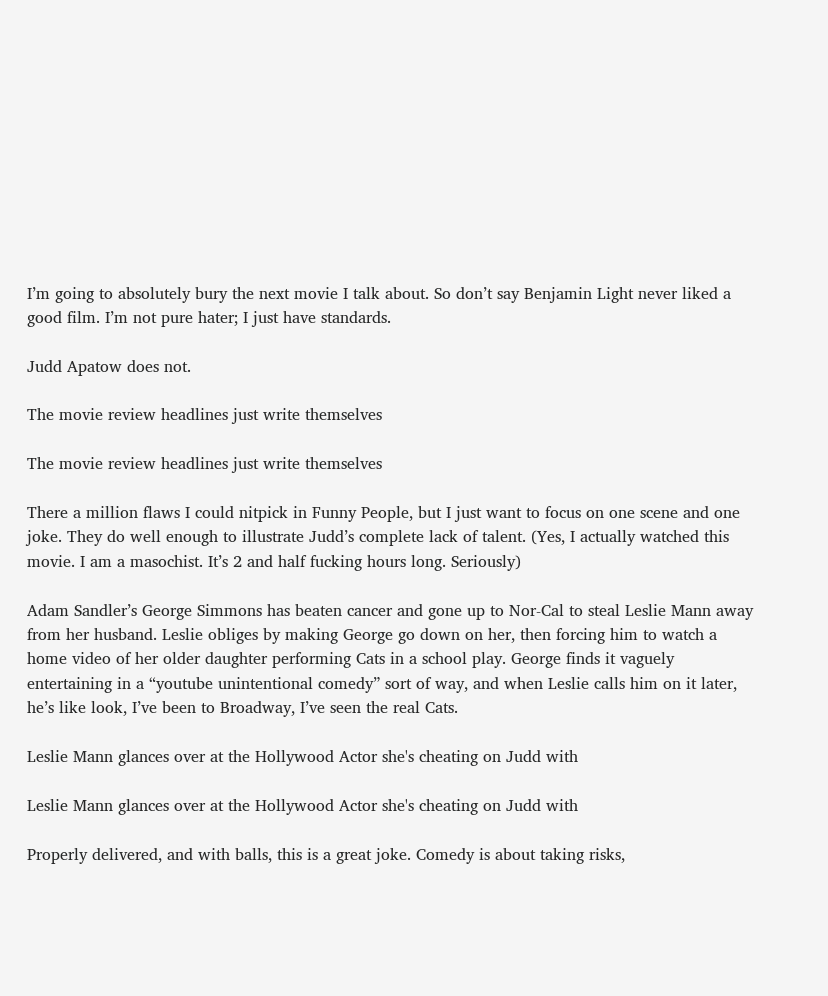I’m going to absolutely bury the next movie I talk about. So don’t say Benjamin Light never liked a good film. I’m not pure hater; I just have standards.

Judd Apatow does not.

The movie review headlines just write themselves

The movie review headlines just write themselves

There a million flaws I could nitpick in Funny People, but I just want to focus on one scene and one joke. They do well enough to illustrate Judd’s complete lack of talent. (Yes, I actually watched this movie. I am a masochist. It’s 2 and half fucking hours long. Seriously)

Adam Sandler’s George Simmons has beaten cancer and gone up to Nor-Cal to steal Leslie Mann away from her husband. Leslie obliges by making George go down on her, then forcing him to watch a home video of her older daughter performing Cats in a school play. George finds it vaguely entertaining in a “youtube unintentional comedy” sort of way, and when Leslie calls him on it later, he’s like look, I’ve been to Broadway, I’ve seen the real Cats.

Leslie Mann glances over at the Hollywood Actor she's cheating on Judd with

Leslie Mann glances over at the Hollywood Actor she's cheating on Judd with

Properly delivered, and with balls, this is a great joke. Comedy is about taking risks,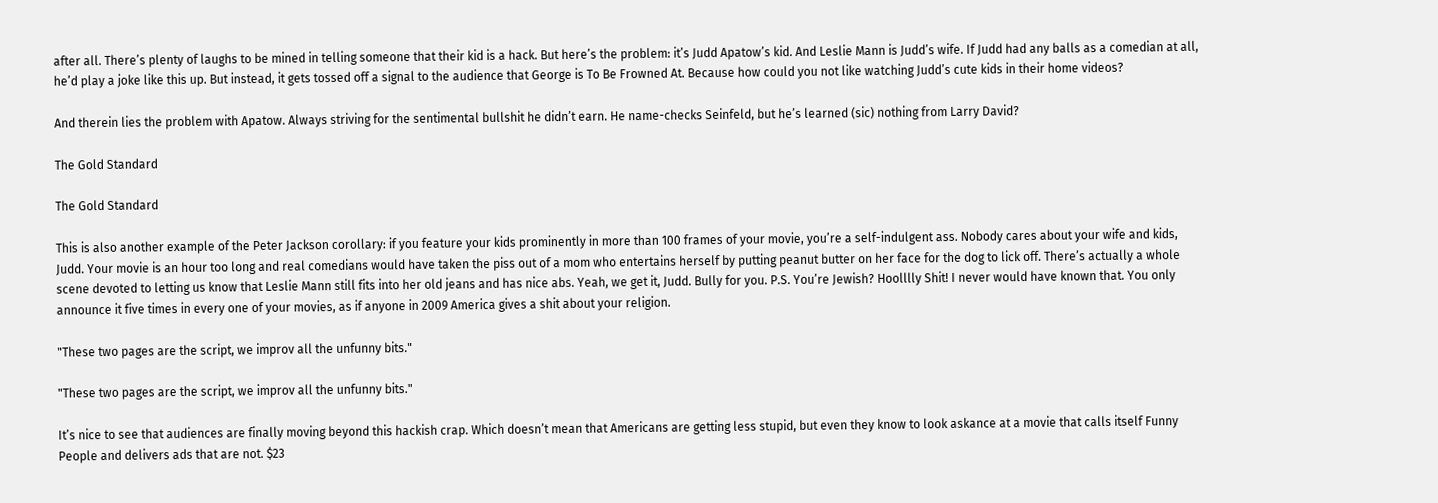after all. There’s plenty of laughs to be mined in telling someone that their kid is a hack. But here’s the problem: it’s Judd Apatow’s kid. And Leslie Mann is Judd’s wife. If Judd had any balls as a comedian at all, he’d play a joke like this up. But instead, it gets tossed off a signal to the audience that George is To Be Frowned At. Because how could you not like watching Judd’s cute kids in their home videos?

And therein lies the problem with Apatow. Always striving for the sentimental bullshit he didn’t earn. He name-checks Seinfeld, but he’s learned (sic) nothing from Larry David?

The Gold Standard

The Gold Standard

This is also another example of the Peter Jackson corollary: if you feature your kids prominently in more than 100 frames of your movie, you’re a self-indulgent ass. Nobody cares about your wife and kids, Judd. Your movie is an hour too long and real comedians would have taken the piss out of a mom who entertains herself by putting peanut butter on her face for the dog to lick off. There’s actually a whole scene devoted to letting us know that Leslie Mann still fits into her old jeans and has nice abs. Yeah, we get it, Judd. Bully for you. P.S. You’re Jewish? Hoolllly Shit! I never would have known that. You only announce it five times in every one of your movies, as if anyone in 2009 America gives a shit about your religion.

"These two pages are the script, we improv all the unfunny bits."

"These two pages are the script, we improv all the unfunny bits."

It’s nice to see that audiences are finally moving beyond this hackish crap. Which doesn’t mean that Americans are getting less stupid, but even they know to look askance at a movie that calls itself Funny People and delivers ads that are not. $23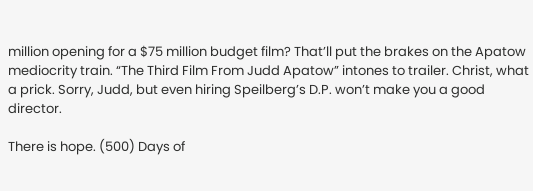million opening for a $75 million budget film? That’ll put the brakes on the Apatow mediocrity train. “The Third Film From Judd Apatow” intones to trailer. Christ, what a prick. Sorry, Judd, but even hiring Speilberg’s D.P. won’t make you a good director.

There is hope. (500) Days of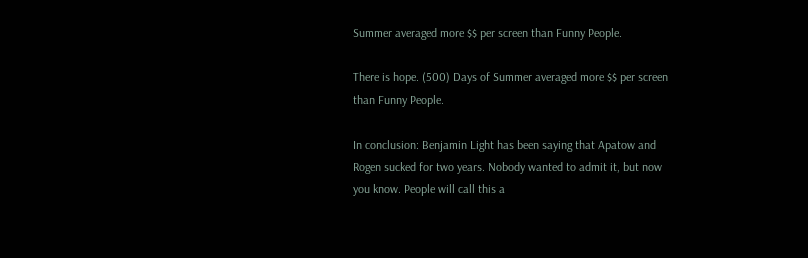Summer averaged more $$ per screen than Funny People.

There is hope. (500) Days of Summer averaged more $$ per screen than Funny People.

In conclusion: Benjamin Light has been saying that Apatow and Rogen sucked for two years. Nobody wanted to admit it, but now you know. People will call this a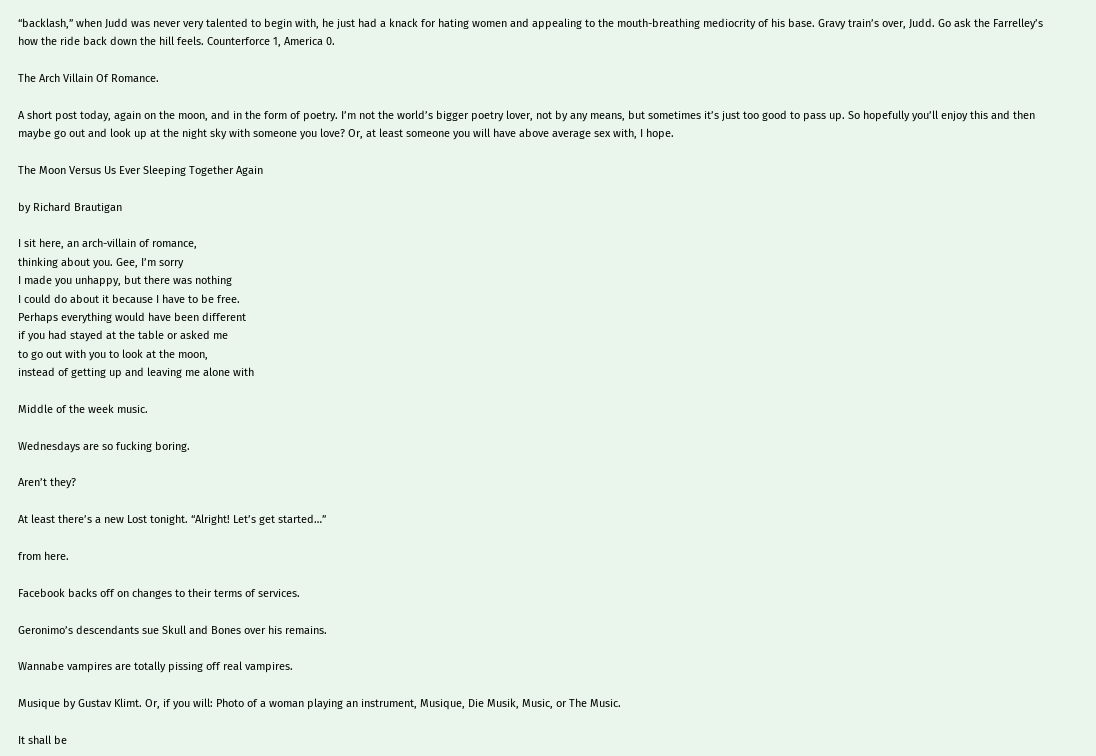“backlash,” when Judd was never very talented to begin with, he just had a knack for hating women and appealing to the mouth-breathing mediocrity of his base. Gravy train’s over, Judd. Go ask the Farrelley’s how the ride back down the hill feels. Counterforce 1, America 0.

The Arch Villain Of Romance.

A short post today, again on the moon, and in the form of poetry. I’m not the world’s bigger poetry lover, not by any means, but sometimes it’s just too good to pass up. So hopefully you’ll enjoy this and then maybe go out and look up at the night sky with someone you love? Or, at least someone you will have above average sex with, I hope.

The Moon Versus Us Ever Sleeping Together Again

by Richard Brautigan

I sit here, an arch-villain of romance,
thinking about you. Gee, I’m sorry
I made you unhappy, but there was nothing
I could do about it because I have to be free.
Perhaps everything would have been different
if you had stayed at the table or asked me
to go out with you to look at the moon,
instead of getting up and leaving me alone with

Middle of the week music.

Wednesdays are so fucking boring.

Aren’t they?

At least there’s a new Lost tonight. “Alright! Let’s get started…”

from here.

Facebook backs off on changes to their terms of services.

Geronimo’s descendants sue Skull and Bones over his remains.

Wannabe vampires are totally pissing off real vampires.

Musique by Gustav Klimt. Or, if you will: Photo of a woman playing an instrument, Musique, Die Musik, Music, or The Music.

It shall be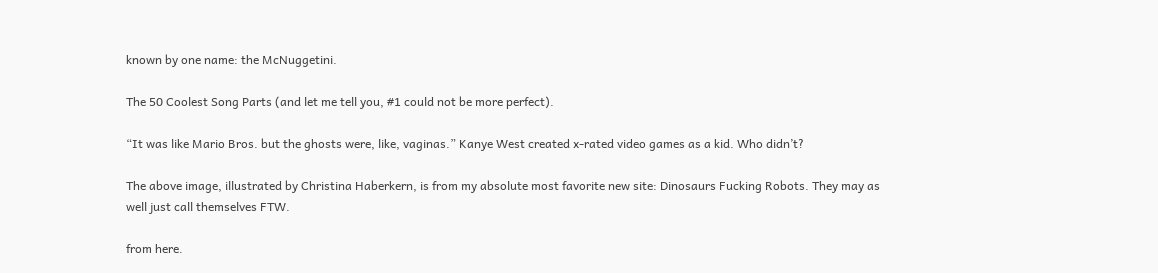known by one name: the McNuggetini.

The 50 Coolest Song Parts (and let me tell you, #1 could not be more perfect).

“It was like Mario Bros. but the ghosts were, like, vaginas.” Kanye West created x-rated video games as a kid. Who didn’t?

The above image, illustrated by Christina Haberkern, is from my absolute most favorite new site: Dinosaurs Fucking Robots. They may as well just call themselves FTW.

from here.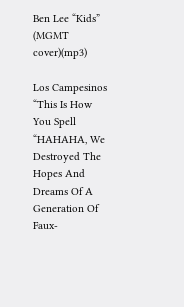Ben Lee “Kids” (MGMT cover)(mp3)

Los Campesinos “This Is How You Spell “HAHAHA, We Destroyed The Hopes And Dreams Of A Generation Of Faux-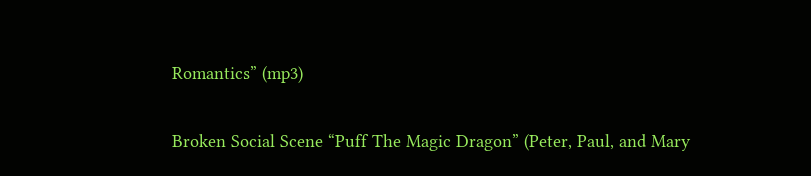Romantics” (mp3)

Broken Social Scene “Puff The Magic Dragon” (Peter, Paul, and Mary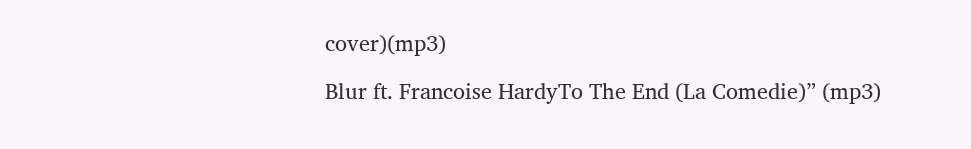cover)(mp3)

Blur ft. Francoise HardyTo The End (La Comedie)” (mp3)